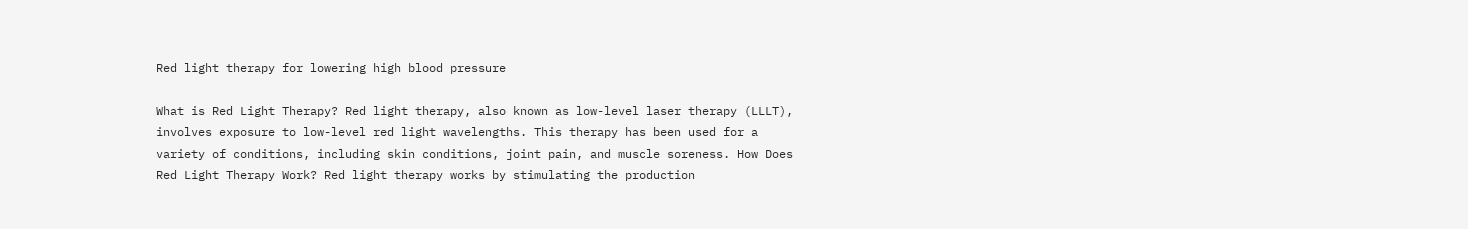Red light therapy for lowering high blood pressure

What is Red Light Therapy? Red light therapy, also known as low-level laser therapy (LLLT), involves exposure to low-level red light wavelengths. This therapy has been used for a variety of conditions, including skin conditions, joint pain, and muscle soreness. How Does Red Light Therapy Work? Red light therapy works by stimulating the production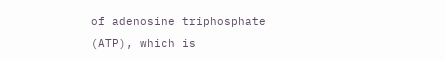of adenosine triphosphate (ATP), which is